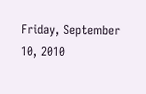Friday, September 10, 2010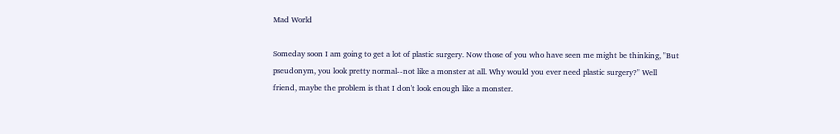Mad World

Someday soon I am going to get a lot of plastic surgery. Now those of you who have seen me might be thinking, "But pseudonym, you look pretty normal--not like a monster at all. Why would you ever need plastic surgery?" Well friend, maybe the problem is that I don't look enough like a monster.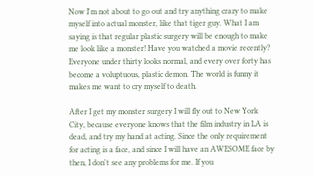Now I'm not about to go out and try anything crazy to make myself into actual monster, like that tiger guy. What I am saying is that regular plastic surgery will be enough to make me look like a monster! Have you watched a movie recently? Everyone under thirty looks normal, and every over forty has become a voluptuous, plastic demon. The world is funny it makes me want to cry myself to death.

After I get my monster surgery I will fly out to New York City, because everyone knows that the film industry in LA is dead, and try my hand at acting. Since the only requirement for acting is a face, and since I will have an AWESOME face by then, I don't see any problems for me. If you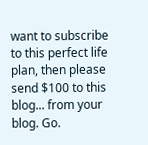want to subscribe to this perfect life plan, then please send $100 to this blog... from your blog. Go.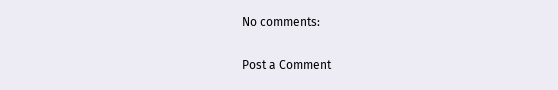No comments:

Post a Comment